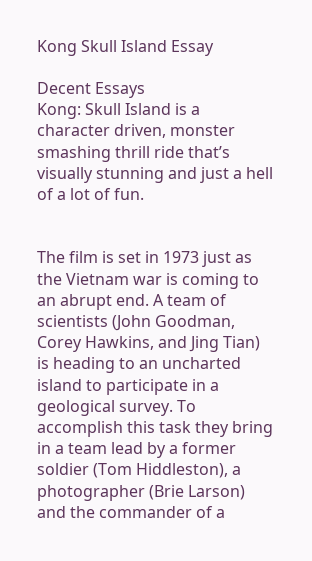Kong Skull Island Essay

Decent Essays
Kong: Skull Island is a character driven, monster smashing thrill ride that’s visually stunning and just a hell of a lot of fun.


The film is set in 1973 just as the Vietnam war is coming to an abrupt end. A team of scientists (John Goodman, Corey Hawkins, and Jing Tian) is heading to an uncharted island to participate in a geological survey. To accomplish this task they bring in a team lead by a former soldier (Tom Hiddleston), a photographer (Brie Larson) and the commander of a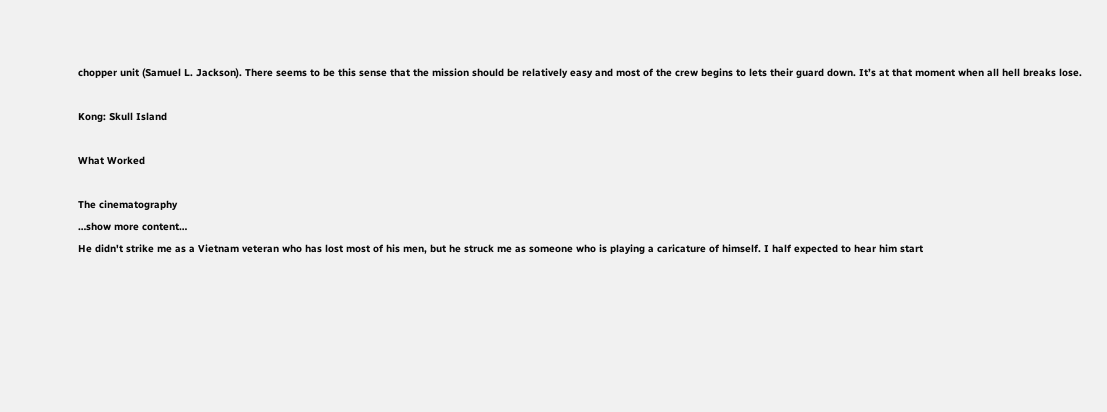chopper unit (Samuel L. Jackson). There seems to be this sense that the mission should be relatively easy and most of the crew begins to lets their guard down. It’s at that moment when all hell breaks lose.

Kong: Skull Island

What Worked

The cinematography
…show more content…
He didn't strike me as a Vietnam veteran who has lost most of his men, but he struck me as someone who is playing a caricature of himself. I half expected to hear him start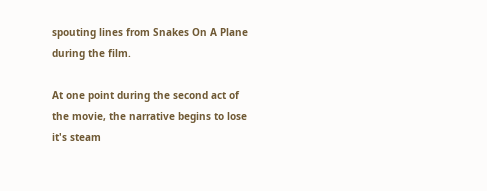spouting lines from Snakes On A Plane during the film.

At one point during the second act of the movie, the narrative begins to lose it's steam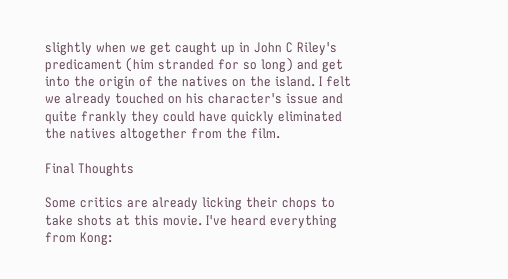slightly when we get caught up in John C Riley's predicament (him stranded for so long) and get into the origin of the natives on the island. I felt we already touched on his character's issue and quite frankly they could have quickly eliminated the natives altogether from the film.

Final Thoughts

Some critics are already licking their chops to take shots at this movie. I've heard everything from Kong: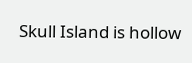Skull Island is hollow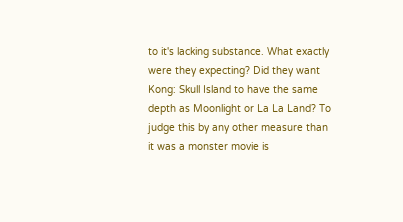to it's lacking substance. What exactly were they expecting? Did they want Kong: Skull Island to have the same depth as Moonlight or La La Land? To judge this by any other measure than it was a monster movie is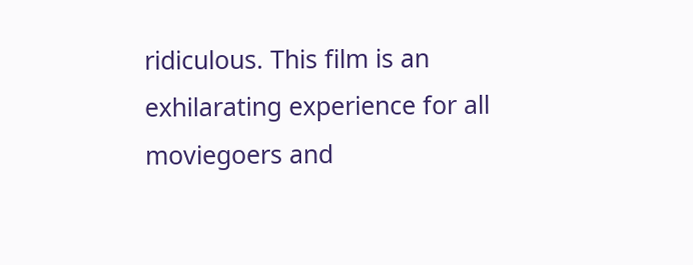ridiculous. This film is an exhilarating experience for all moviegoers and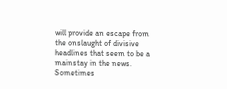will provide an escape from the onslaught of divisive headlines that seem to be a mainstay in the news. Sometimes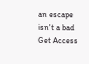an escape isn't a bad
Get Access